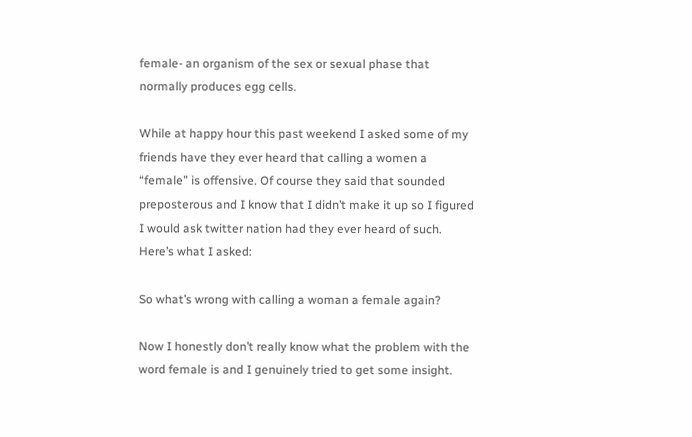female- an organism of the sex or sexual phase that normally produces egg cells.

While at happy hour this past weekend I asked some of my friends have they ever heard that calling a women a “female” is offensive. Of course they said that sounded preposterous and I know that I didn’t make it up so I figured I would ask twitter nation had they ever heard of such. Here’s what I asked:

So what’s wrong with calling a woman a female again?

Now I honestly don’t really know what the problem with the word female is and I genuinely tried to get some insight.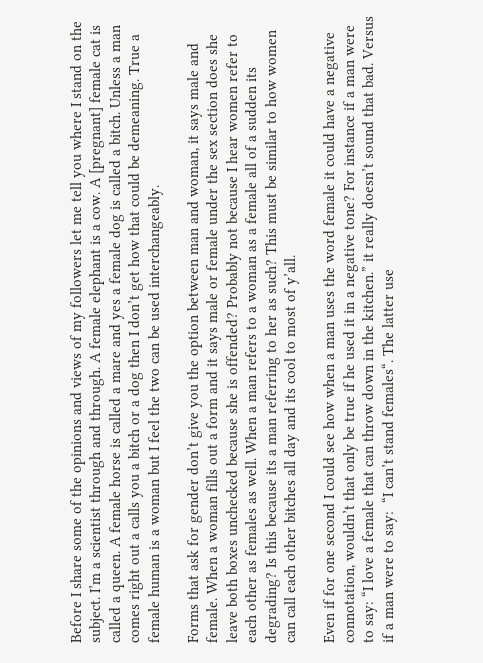Before I share some of the opinions and views of my followers let me tell you where I stand on the subject. I’m a scientist through and through. A female elephant is a cow. A [pregnant] female cat is called a queen. A female horse is called a mare and yes a female dog is called a bitch. Unless a man comes right out a calls you a bitch or a dog then I don’t get how that could be demeaning. True a female human is a woman but I feel the two can be used interchangeably.

Forms that ask for gender don’t give you the option between man and woman, it says male and female. When a woman fills out a form and it says male or female under the sex section does she leave both boxes unchecked because she is offended? Probably not because I hear women refer to each other as females as well. When a man refers to a woman as a female all of a sudden its degrading? Is this because its a man referring to her as such? This must be similar to how women can call each other bitches all day and its cool to most of y’all.

Even if for one second I could see how when a man uses the word female it could have a negative connotation, wouldn’t that only be true if he used it in a negative tone? For instance if a man were to say: “I love a female that can throw down in the kitchen.” it really doesn’t sound that bad. Versus if a man were to say:  “I can’t stand females“. The latter use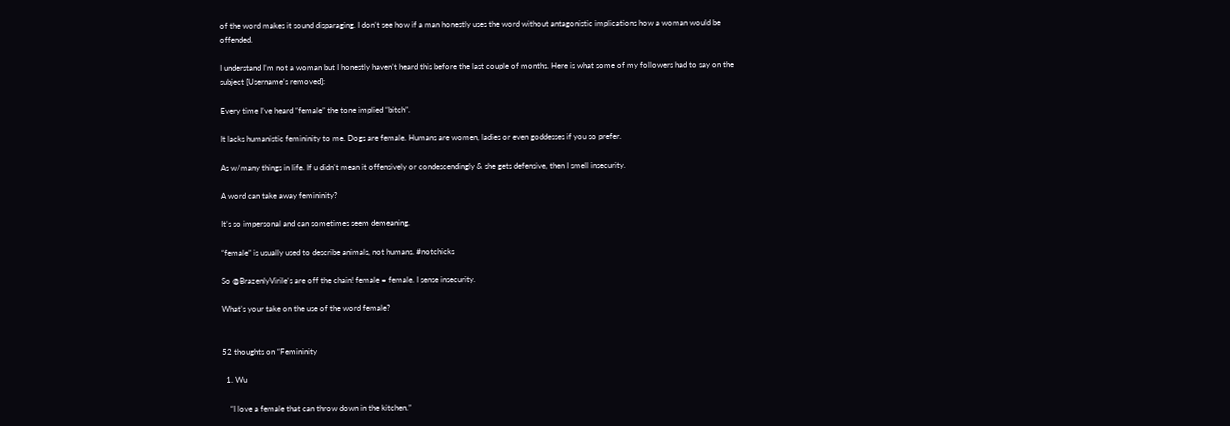of the word makes it sound disparaging. I don’t see how if a man honestly uses the word without antagonistic implications how a woman would be offended.

I understand I’m not a woman but I honestly haven’t heard this before the last couple of months. Here is what some of my followers had to say on the subject [Username’s removed]:

Every time I’ve heard “female” the tone implied “bitch”.

It lacks humanistic femininity to me. Dogs are female. Humans are women, ladies or even goddesses if you so prefer.

As w/many things in life. If u didn’t mean it offensively or condescendingly & she gets defensive, then I smell insecurity.

A word can take away femininity?

It’s so impersonal and can sometimes seem demeaning.

“female” is usually used to describe animals, not humans. #notchicks

So @BrazenlyVirile‘s are off the chain! female = female. I sense insecurity.

What’s your take on the use of the word female?


52 thoughts on “Femininity

  1. Wu

    “I love a female that can throw down in the kitchen.”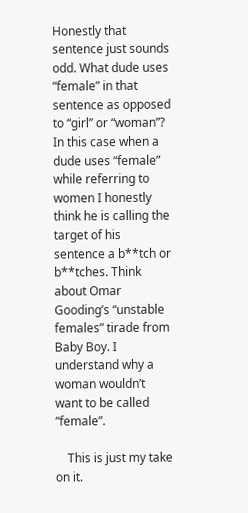Honestly that sentence just sounds odd. What dude uses “female” in that sentence as opposed to “girl” or “woman”? In this case when a dude uses “female” while referring to women I honestly think he is calling the target of his sentence a b**tch or b**tches. Think about Omar Gooding’s “unstable females” tirade from Baby Boy. I understand why a woman wouldn’t want to be called “female”.

    This is just my take on it.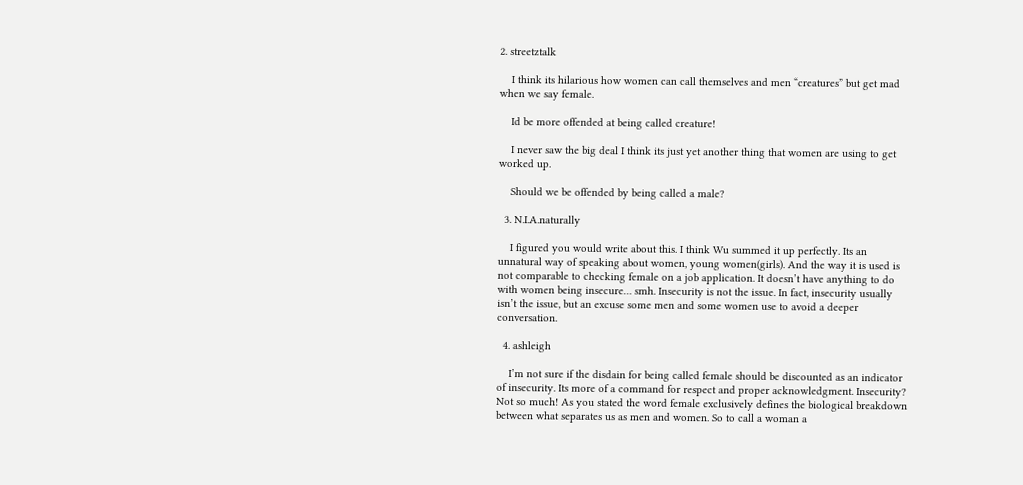2. streetztalk

    I think its hilarious how women can call themselves and men “creatures” but get mad when we say female.

    Id be more offended at being called creature!

    I never saw the big deal I think its just yet another thing that women are using to get worked up.

    Should we be offended by being called a male?

  3. N.I.A.naturally

    I figured you would write about this. I think Wu summed it up perfectly. Its an unnatural way of speaking about women, young women(girls). And the way it is used is not comparable to checking female on a job application. It doesn’t have anything to do with women being insecure… smh. Insecurity is not the issue. In fact, insecurity usually isn’t the issue, but an excuse some men and some women use to avoid a deeper conversation.

  4. ashleigh

    I’m not sure if the disdain for being called female should be discounted as an indicator of insecurity. Its more of a command for respect and proper acknowledgment. Insecurity? Not so much! As you stated the word female exclusively defines the biological breakdown between what separates us as men and women. So to call a woman a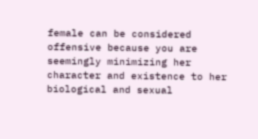female can be considered offensive because you are seemingly minimizing her character and existence to her biological and sexual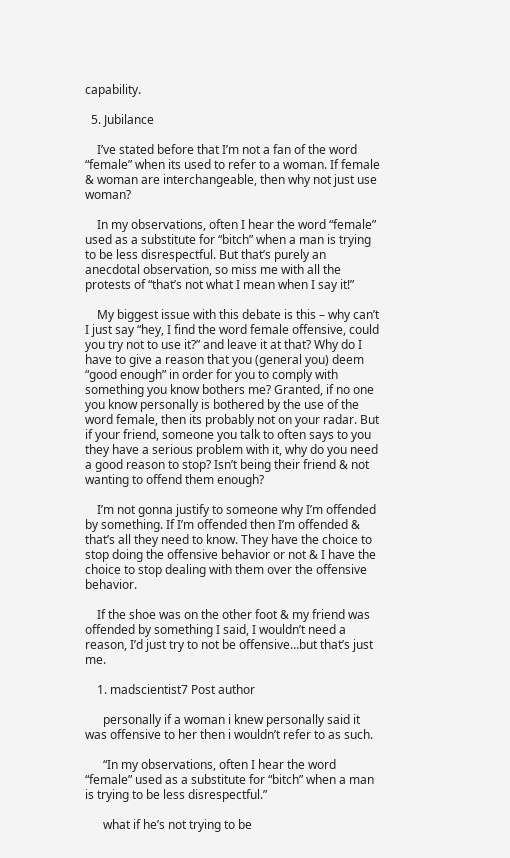capability.

  5. Jubilance

    I’ve stated before that I’m not a fan of the word “female” when its used to refer to a woman. If female & woman are interchangeable, then why not just use woman?

    In my observations, often I hear the word “female” used as a substitute for “bitch” when a man is trying to be less disrespectful. But that’s purely an anecdotal observation, so miss me with all the protests of “that’s not what I mean when I say it!”

    My biggest issue with this debate is this – why can’t I just say “hey, I find the word female offensive, could you try not to use it?” and leave it at that? Why do I have to give a reason that you (general you) deem “good enough” in order for you to comply with something you know bothers me? Granted, if no one you know personally is bothered by the use of the word female, then its probably not on your radar. But if your friend, someone you talk to often says to you they have a serious problem with it, why do you need a good reason to stop? Isn’t being their friend & not wanting to offend them enough?

    I’m not gonna justify to someone why I’m offended by something. If I’m offended then I’m offended & that’s all they need to know. They have the choice to stop doing the offensive behavior or not & I have the choice to stop dealing with them over the offensive behavior.

    If the shoe was on the other foot & my friend was offended by something I said, I wouldn’t need a reason, I’d just try to not be offensive…but that’s just me.

    1. madscientist7 Post author

      personally if a woman i knew personally said it was offensive to her then i wouldn’t refer to as such.

      “In my observations, often I hear the word “female” used as a substitute for “bitch” when a man is trying to be less disrespectful.”

      what if he’s not trying to be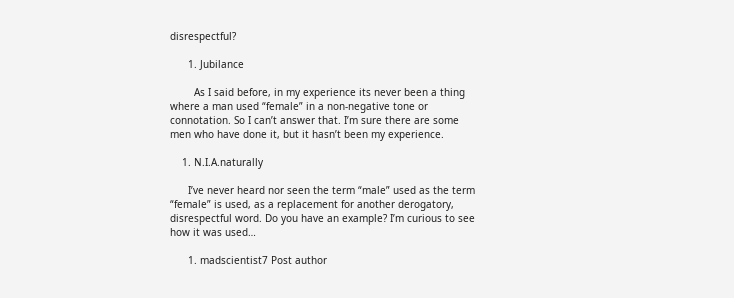disrespectful?

      1. Jubilance

        As I said before, in my experience its never been a thing where a man used “female” in a non-negative tone or connotation. So I can’t answer that. I’m sure there are some men who have done it, but it hasn’t been my experience.

    1. N.I.A.naturally

      I’ve never heard nor seen the term “male” used as the term “female” is used, as a replacement for another derogatory, disrespectful word. Do you have an example? I’m curious to see how it was used…

      1. madscientist7 Post author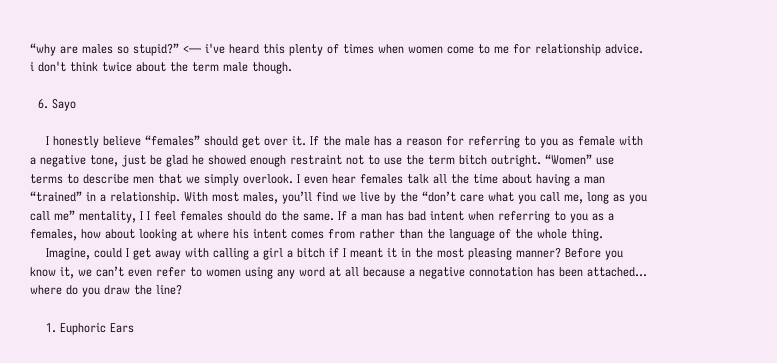“why are males so stupid?” <— i've heard this plenty of times when women come to me for relationship advice. i don't think twice about the term male though.

  6. Sayo

    I honestly believe “females” should get over it. If the male has a reason for referring to you as female with a negative tone, just be glad he showed enough restraint not to use the term bitch outright. “Women” use terms to describe men that we simply overlook. I even hear females talk all the time about having a man “trained” in a relationship. With most males, you’ll find we live by the “don’t care what you call me, long as you call me” mentality, I I feel females should do the same. If a man has bad intent when referring to you as a females, how about looking at where his intent comes from rather than the language of the whole thing.
    Imagine, could I get away with calling a girl a bitch if I meant it in the most pleasing manner? Before you know it, we can’t even refer to women using any word at all because a negative connotation has been attached… where do you draw the line?

    1. Euphoric Ears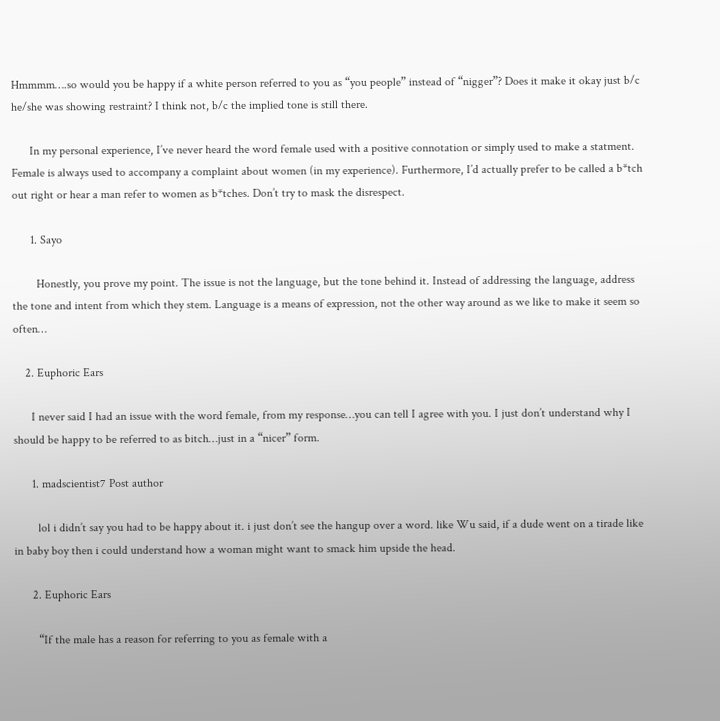Hmmmm….so would you be happy if a white person referred to you as “you people” instead of “nigger”? Does it make it okay just b/c he/she was showing restraint? I think not, b/c the implied tone is still there.

      In my personal experience, I’ve never heard the word female used with a positive connotation or simply used to make a statment. Female is always used to accompany a complaint about women (in my experience). Furthermore, I’d actually prefer to be called a b*tch out right or hear a man refer to women as b*tches. Don’t try to mask the disrespect.

      1. Sayo

        Honestly, you prove my point. The issue is not the language, but the tone behind it. Instead of addressing the language, address the tone and intent from which they stem. Language is a means of expression, not the other way around as we like to make it seem so often…

    2. Euphoric Ears

      I never said I had an issue with the word female, from my response…you can tell I agree with you. I just don’t understand why I should be happy to be referred to as bitch…just in a “nicer” form.

      1. madscientist7 Post author

        lol i didn’t say you had to be happy about it. i just don’t see the hangup over a word. like Wu said, if a dude went on a tirade like in baby boy then i could understand how a woman might want to smack him upside the head.

      2. Euphoric Ears

        “If the male has a reason for referring to you as female with a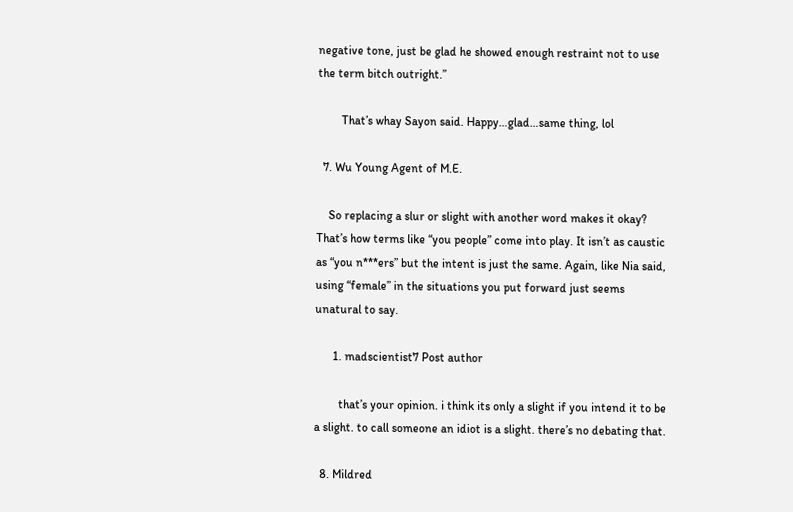negative tone, just be glad he showed enough restraint not to use the term bitch outright.”

        That’s whay Sayon said. Happy…glad…same thing, lol

  7. Wu Young Agent of M.E.

    So replacing a slur or slight with another word makes it okay? That’s how terms like “you people” come into play. It isn’t as caustic as “you n***ers” but the intent is just the same. Again, like Nia said, using “female” in the situations you put forward just seems unatural to say.

      1. madscientist7 Post author

        that’s your opinion. i think its only a slight if you intend it to be a slight. to call someone an idiot is a slight. there’s no debating that.

  8. Mildred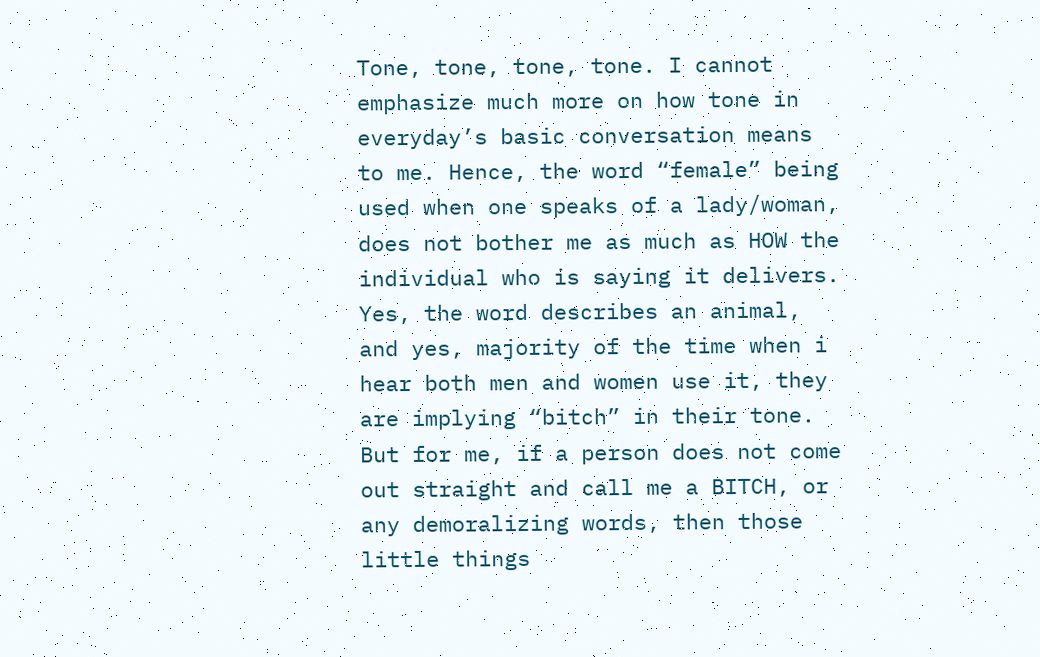Tone, tone, tone, tone. I cannot emphasize much more on how tone in everyday’s basic conversation means to me. Hence, the word “female” being used when one speaks of a lady/woman, does not bother me as much as HOW the individual who is saying it delivers. Yes, the word describes an animal, and yes, majority of the time when i hear both men and women use it, they are implying “bitch” in their tone. But for me, if a person does not come out straight and call me a BITCH, or any demoralizing words, then those little things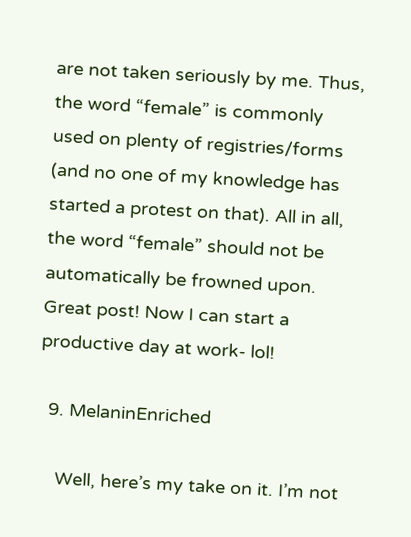are not taken seriously by me. Thus, the word “female” is commonly used on plenty of registries/forms (and no one of my knowledge has started a protest on that). All in all, the word “female” should not be automatically be frowned upon. Great post! Now I can start a productive day at work- lol!

  9. MelaninEnriched

    Well, here’s my take on it. I’m not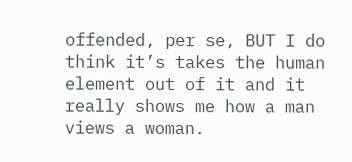offended, per se, BUT I do think it’s takes the human element out of it and it really shows me how a man views a woman.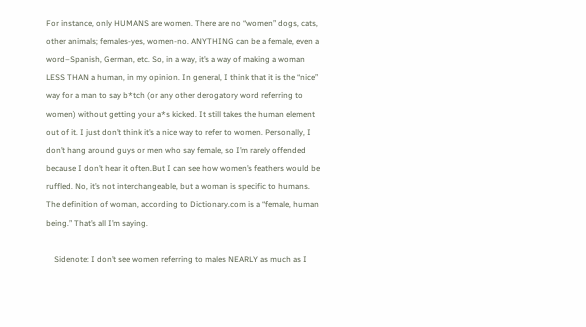For instance, only HUMANS are women. There are no “women” dogs, cats, other animals; females-yes, women-no. ANYTHING can be a female, even a word–Spanish, German, etc. So, in a way, it’s a way of making a woman LESS THAN a human, in my opinion. In general, I think that it is the “nice” way for a man to say b*tch (or any other derogatory word referring to women) without getting your a*s kicked. It still takes the human element out of it. I just don’t think it’s a nice way to refer to women. Personally, I don’t hang around guys or men who say female, so I’m rarely offended because I don’t hear it often.But I can see how women’s feathers would be ruffled. No, it’s not interchangeable, but a woman is specific to humans. The definition of woman, according to Dictionary.com is a “female, human being.” That’s all I’m saying.

    Sidenote: I don’t see women referring to males NEARLY as much as I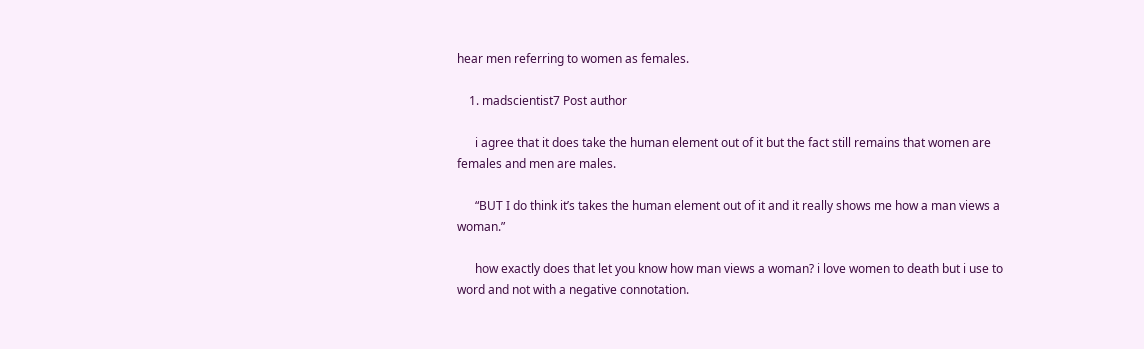hear men referring to women as females.

    1. madscientist7 Post author

      i agree that it does take the human element out of it but the fact still remains that women are females and men are males.

      “BUT I do think it’s takes the human element out of it and it really shows me how a man views a woman.”

      how exactly does that let you know how man views a woman? i love women to death but i use to word and not with a negative connotation.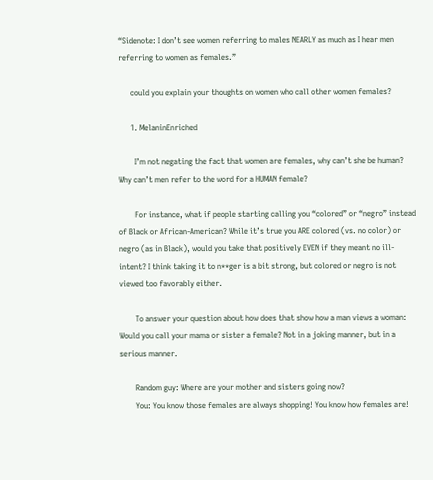“Sidenote: I don’t see women referring to males NEARLY as much as I hear men referring to women as females.”

      could you explain your thoughts on women who call other women females?

      1. MelaninEnriched

        I’m not negating the fact that women are females, why can’t she be human? Why can’t men refer to the word for a HUMAN female?

        For instance, what if people starting calling you “colored” or “negro” instead of Black or African-American? While it’s true you ARE colored (vs. no color) or negro (as in Black), would you take that positively EVEN if they meant no ill-intent? I think taking it to n**ger is a bit strong, but colored or negro is not viewed too favorably either.

        To answer your question about how does that show how a man views a woman: Would you call your mama or sister a female? Not in a joking manner, but in a serious manner.

        Random guy: Where are your mother and sisters going now?
        You: You know those females are always shopping! You know how females are!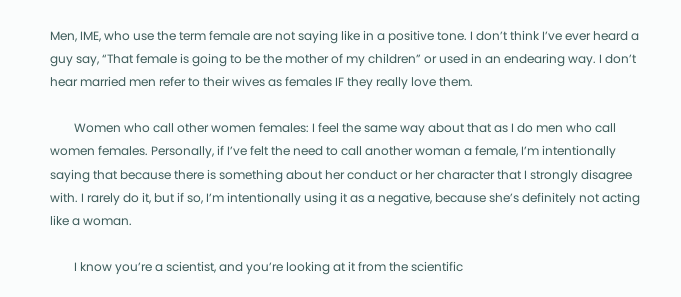Men, IME, who use the term female are not saying like in a positive tone. I don’t think I’ve ever heard a guy say, “That female is going to be the mother of my children” or used in an endearing way. I don’t hear married men refer to their wives as females IF they really love them.

        Women who call other women females: I feel the same way about that as I do men who call women females. Personally, if I’ve felt the need to call another woman a female, I’m intentionally saying that because there is something about her conduct or her character that I strongly disagree with. I rarely do it, but if so, I’m intentionally using it as a negative, because she’s definitely not acting like a woman.

        I know you’re a scientist, and you’re looking at it from the scientific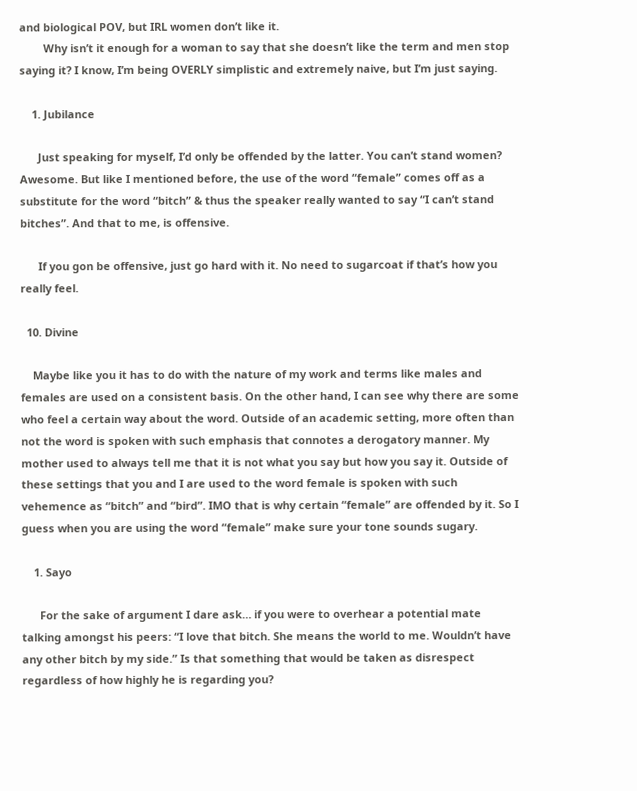and biological POV, but IRL women don’t like it.
        Why isn’t it enough for a woman to say that she doesn’t like the term and men stop saying it? I know, I’m being OVERLY simplistic and extremely naive, but I’m just saying.

    1. Jubilance

      Just speaking for myself, I’d only be offended by the latter. You can’t stand women? Awesome. But like I mentioned before, the use of the word “female” comes off as a substitute for the word “bitch” & thus the speaker really wanted to say “I can’t stand bitches”. And that to me, is offensive.

      If you gon be offensive, just go hard with it. No need to sugarcoat if that’s how you really feel.

  10. Divine

    Maybe like you it has to do with the nature of my work and terms like males and females are used on a consistent basis. On the other hand, I can see why there are some who feel a certain way about the word. Outside of an academic setting, more often than not the word is spoken with such emphasis that connotes a derogatory manner. My mother used to always tell me that it is not what you say but how you say it. Outside of these settings that you and I are used to the word female is spoken with such vehemence as “bitch” and “bird”. IMO that is why certain “female” are offended by it. So I guess when you are using the word “female” make sure your tone sounds sugary.

    1. Sayo

      For the sake of argument I dare ask… if you were to overhear a potential mate talking amongst his peers: “I love that bitch. She means the world to me. Wouldn’t have any other bitch by my side.” Is that something that would be taken as disrespect regardless of how highly he is regarding you?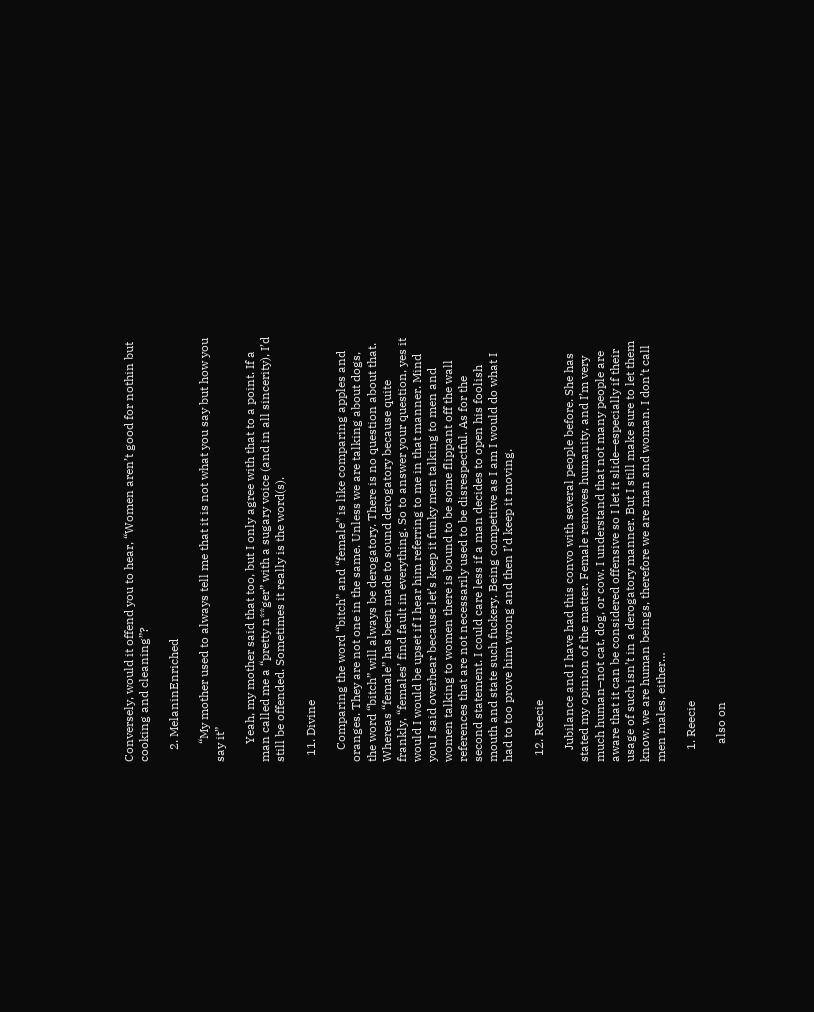Conversely, would it offend you to hear, “Women aren’t good for nothin but cooking and cleaning”?

    2. MelaninEnriched

      “My mother used to always tell me that it is not what you say but how you say it”

      Yeah, my mother said that too, but I only agree with that to a point. If a man called me a “pretty n**ger” with a sugary voice (and in all sincerity), I’d still be offended. Sometimes it really is the word(s).

  11. Divine

    Comparing the word “bitch” and “female” is like comparing apples and oranges. They are not one in the same. Unless we are talking about dogs, the word “bitch” will always be derogatory. There is no question about that. Whereas “female” has been made to sound derogatory because quite frankly, “females’ find fault in everything. So to answer your question, yes it would I would be upset if I hear him referring to me in that manner. Mind you I said overhear because let’s keep it funky men talking to men and women talking to women there is bound to be some flippant off the wall references that are not necessarily used to be disrespectful. As for the second statement. I could care less if a man decides to open his foolish mouth and state such fuckery. Being competitve as I am I would do what I had to too prove him wrong and then I’d keep it moving.

  12. Reecie

    Jubilance and I have had this convo with several people before. She has stated my opinion of the matter. Female removes humanity, and I’m very much human–not cat, dog, or cow. I understand that not many people are aware that it can be considered offensive so I let it slide–especially if their usage of such isn’t in a derogatory manner. But I still make sure to let them know, we are human beings, therefore we are man and woman. I don’t call men males, either…

    1. Reecie

      also on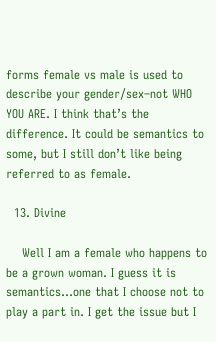forms female vs male is used to describe your gender/sex–not WHO YOU ARE. I think that’s the difference. It could be semantics to some, but I still don’t like being referred to as female.

  13. Divine

    Well I am a female who happens to be a grown woman. I guess it is semantics…one that I choose not to play a part in. I get the issue but I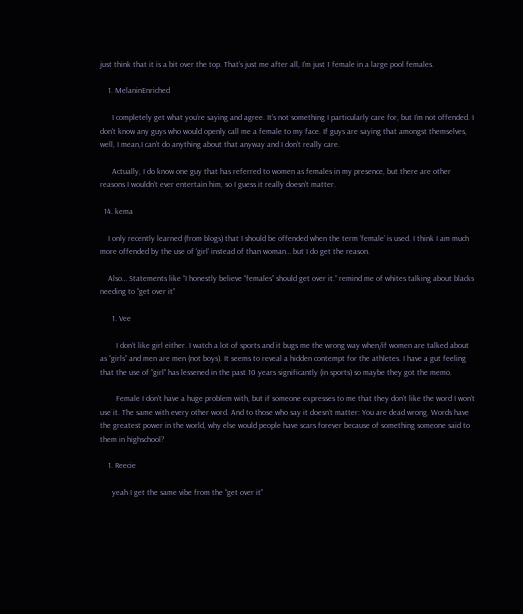just think that it is a bit over the top. That’s just me after all, I’m just 1 female in a large pool females.

    1. MelaninEnriched

      I completely get what you’re saying and agree. It’s not something I particularly care for, but I’m not offended. I don’t know any guys who would openly call me a female to my face. If guys are saying that amongst themselves, well, I mean,I can’t do anything about that anyway and I don’t really care.

      Actually, I do know one guy that has referred to women as females in my presence, but there are other reasons I wouldn’t ever entertain him, so I guess it really doesn’t matter.

  14. kema

    I only recently learned (from blogs) that I should be offended when the term ‘female’ is used. I think I am much more offended by the use of ‘girl’ instead of than woman… but I do get the reason.

    Also… Statements like “I honestly believe “females” should get over it.” remind me of whites talking about blacks needing to “get over it”

      1. Vee

        I don’t like girl either. I watch a lot of sports and it bugs me the wrong way when/if women are talked about as “girls” and men are men (not boys). It seems to reveal a hidden contempt for the athletes. I have a gut feeling that the use of “girl” has lessened in the past 10 years significantly (in sports) so maybe they got the memo.

        Female I don’t have a huge problem with, but if someone expresses to me that they don’t like the word I won’t use it. The same with every other word. And to those who say it doesn’t matter: You are dead wrong. Words have the greatest power in the world, why else would people have scars forever because of something someone said to them in highschool?

    1. Reecie

      yeah I get the same vibe from the “get over it”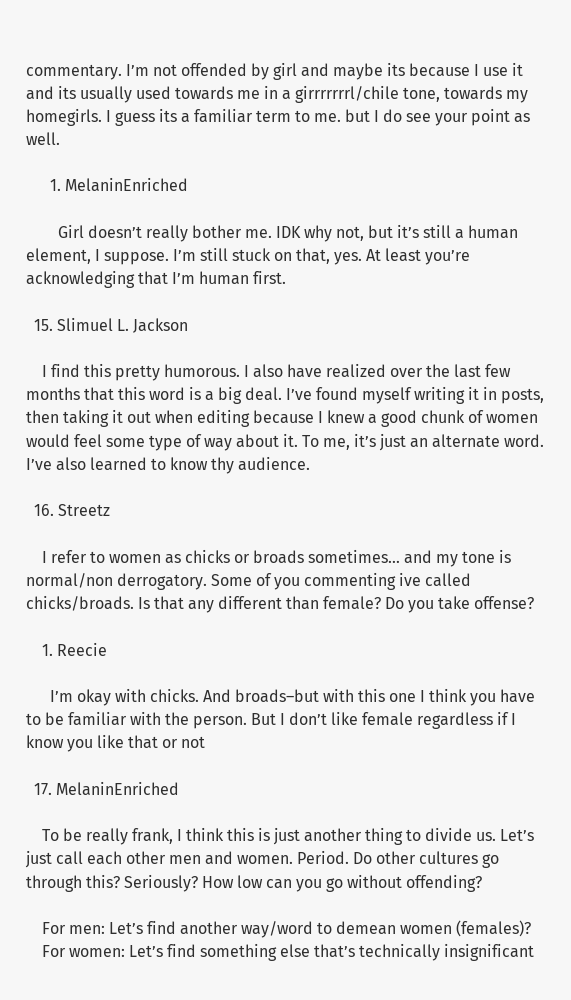commentary. I’m not offended by girl and maybe its because I use it and its usually used towards me in a girrrrrrrl/chile tone, towards my homegirls. I guess its a familiar term to me. but I do see your point as well.

      1. MelaninEnriched

        Girl doesn’t really bother me. IDK why not, but it’s still a human element, I suppose. I’m still stuck on that, yes. At least you’re acknowledging that I’m human first.

  15. Slimuel L. Jackson

    I find this pretty humorous. I also have realized over the last few months that this word is a big deal. I’ve found myself writing it in posts, then taking it out when editing because I knew a good chunk of women would feel some type of way about it. To me, it’s just an alternate word. I’ve also learned to know thy audience.

  16. Streetz

    I refer to women as chicks or broads sometimes… and my tone is normal/non derrogatory. Some of you commenting ive called chicks/broads. Is that any different than female? Do you take offense?

    1. Reecie

      I’m okay with chicks. And broads–but with this one I think you have to be familiar with the person. But I don’t like female regardless if I know you like that or not

  17. MelaninEnriched

    To be really frank, I think this is just another thing to divide us. Let’s just call each other men and women. Period. Do other cultures go through this? Seriously? How low can you go without offending?

    For men: Let’s find another way/word to demean women (females)?
    For women: Let’s find something else that’s technically insignificant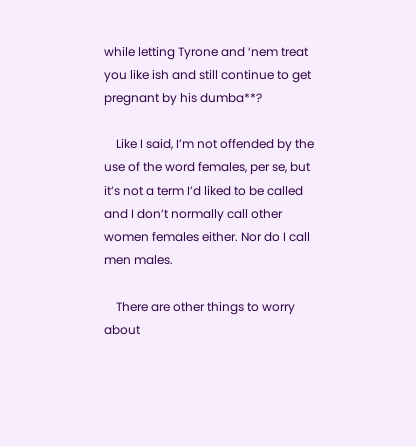while letting Tyrone and ‘nem treat you like ish and still continue to get pregnant by his dumba**?

    Like I said, I’m not offended by the use of the word females, per se, but it’s not a term I’d liked to be called and I don’t normally call other women females either. Nor do I call men males.

    There are other things to worry about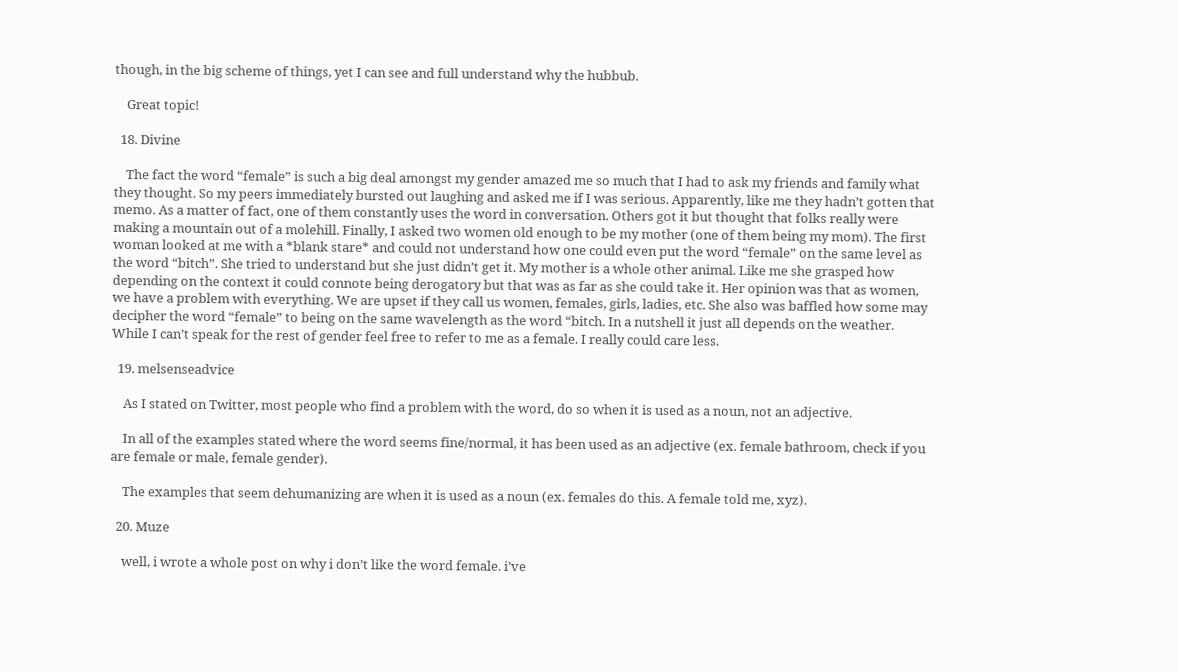though, in the big scheme of things, yet I can see and full understand why the hubbub.

    Great topic!

  18. Divine

    The fact the word “female” is such a big deal amongst my gender amazed me so much that I had to ask my friends and family what they thought. So my peers immediately bursted out laughing and asked me if I was serious. Apparently, like me they hadn’t gotten that memo. As a matter of fact, one of them constantly uses the word in conversation. Others got it but thought that folks really were making a mountain out of a molehill. Finally, I asked two women old enough to be my mother (one of them being my mom). The first woman looked at me with a *blank stare* and could not understand how one could even put the word “female” on the same level as the word “bitch”. She tried to understand but she just didn’t get it. My mother is a whole other animal. Like me she grasped how depending on the context it could connote being derogatory but that was as far as she could take it. Her opinion was that as women, we have a problem with everything. We are upset if they call us women, females, girls, ladies, etc. She also was baffled how some may decipher the word “female” to being on the same wavelength as the word “bitch. In a nutshell it just all depends on the weather. While I can’t speak for the rest of gender feel free to refer to me as a female. I really could care less.

  19. melsenseadvice

    As I stated on Twitter, most people who find a problem with the word, do so when it is used as a noun, not an adjective.

    In all of the examples stated where the word seems fine/normal, it has been used as an adjective (ex. female bathroom, check if you are female or male, female gender).

    The examples that seem dehumanizing are when it is used as a noun (ex. females do this. A female told me, xyz).

  20. Muze

    well, i wrote a whole post on why i don’t like the word female. i’ve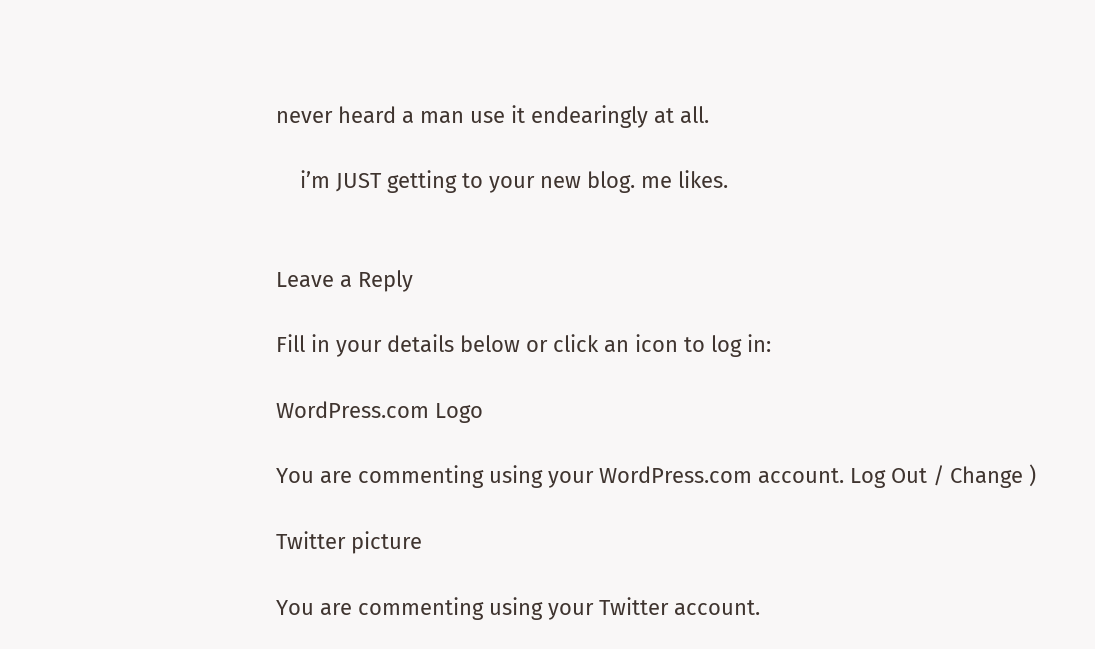never heard a man use it endearingly at all.

    i’m JUST getting to your new blog. me likes.


Leave a Reply

Fill in your details below or click an icon to log in:

WordPress.com Logo

You are commenting using your WordPress.com account. Log Out / Change )

Twitter picture

You are commenting using your Twitter account.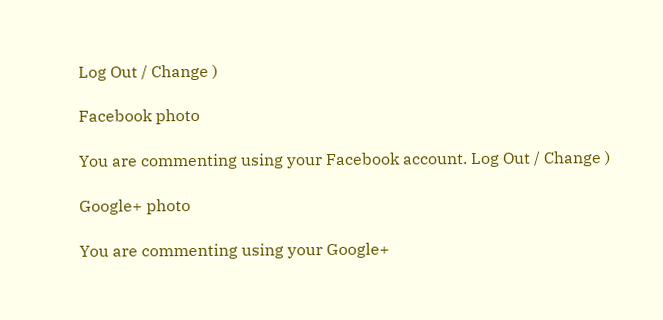Log Out / Change )

Facebook photo

You are commenting using your Facebook account. Log Out / Change )

Google+ photo

You are commenting using your Google+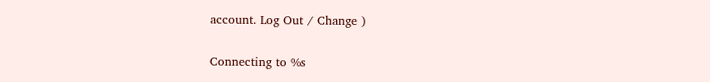account. Log Out / Change )

Connecting to %s